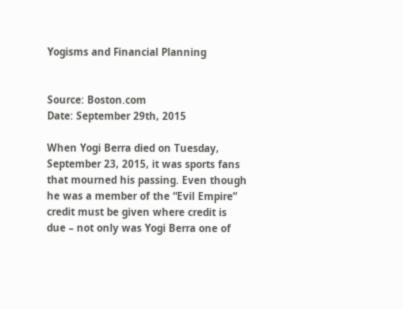Yogisms and Financial Planning


Source: Boston.com
Date: September 29th, 2015

When Yogi Berra died on Tuesday, September 23, 2015, it was sports fans that mourned his passing. Even though he was a member of the “Evil Empire” credit must be given where credit is due – not only was Yogi Berra one of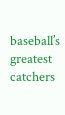baseball’s greatest catchers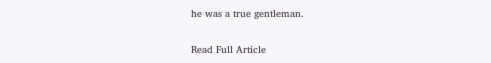he was a true gentleman.

Read Full Article